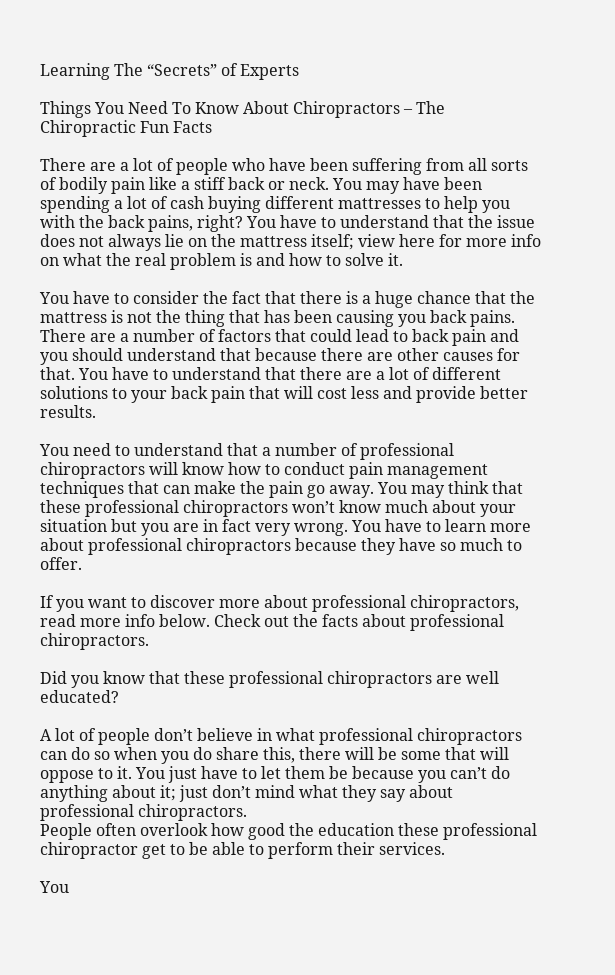Learning The “Secrets” of Experts

Things You Need To Know About Chiropractors – The Chiropractic Fun Facts

There are a lot of people who have been suffering from all sorts of bodily pain like a stiff back or neck. You may have been spending a lot of cash buying different mattresses to help you with the back pains, right? You have to understand that the issue does not always lie on the mattress itself; view here for more info on what the real problem is and how to solve it.

You have to consider the fact that there is a huge chance that the mattress is not the thing that has been causing you back pains. There are a number of factors that could lead to back pain and you should understand that because there are other causes for that. You have to understand that there are a lot of different solutions to your back pain that will cost less and provide better results.

You need to understand that a number of professional chiropractors will know how to conduct pain management techniques that can make the pain go away. You may think that these professional chiropractors won’t know much about your situation but you are in fact very wrong. You have to learn more about professional chiropractors because they have so much to offer.

If you want to discover more about professional chiropractors, read more info below. Check out the facts about professional chiropractors.

Did you know that these professional chiropractors are well educated?

A lot of people don’t believe in what professional chiropractors can do so when you do share this, there will be some that will oppose to it. You just have to let them be because you can’t do anything about it; just don’t mind what they say about professional chiropractors.
People often overlook how good the education these professional chiropractor get to be able to perform their services.

You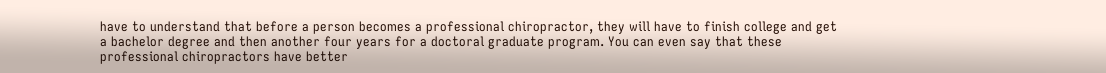have to understand that before a person becomes a professional chiropractor, they will have to finish college and get a bachelor degree and then another four years for a doctoral graduate program. You can even say that these professional chiropractors have better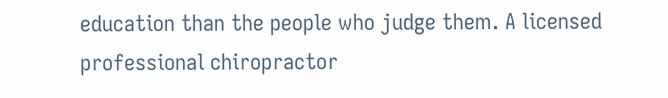education than the people who judge them. A licensed professional chiropractor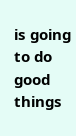is going to do good things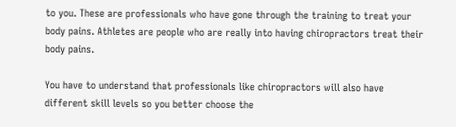to you. These are professionals who have gone through the training to treat your body pains. Athletes are people who are really into having chiropractors treat their body pains.

You have to understand that professionals like chiropractors will also have different skill levels so you better choose the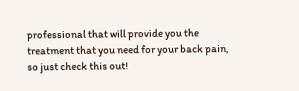professional that will provide you the treatment that you need for your back pain, so just check this out!